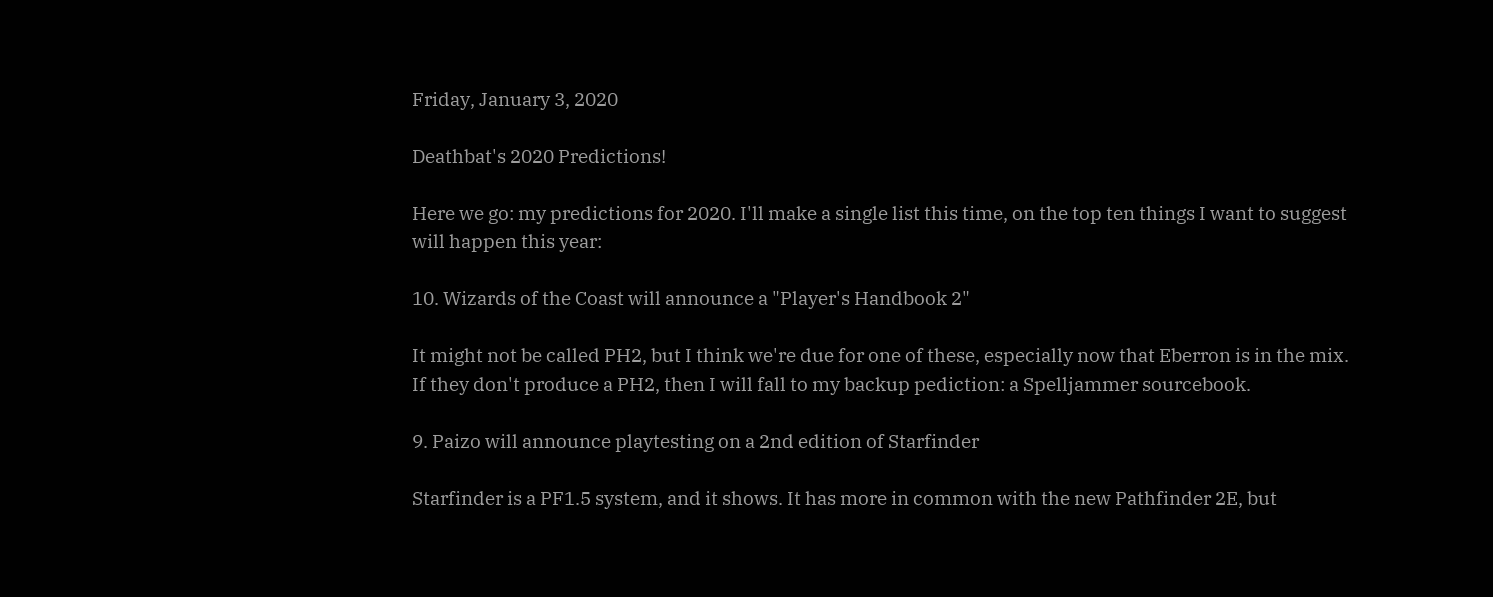Friday, January 3, 2020

Deathbat's 2020 Predictions!

Here we go: my predictions for 2020. I'll make a single list this time, on the top ten things I want to suggest will happen this year:

10. Wizards of the Coast will announce a "Player's Handbook 2"

It might not be called PH2, but I think we're due for one of these, especially now that Eberron is in the mix. If they don't produce a PH2, then I will fall to my backup pediction: a Spelljammer sourcebook.

9. Paizo will announce playtesting on a 2nd edition of Starfinder

Starfinder is a PF1.5 system, and it shows. It has more in common with the new Pathfinder 2E, but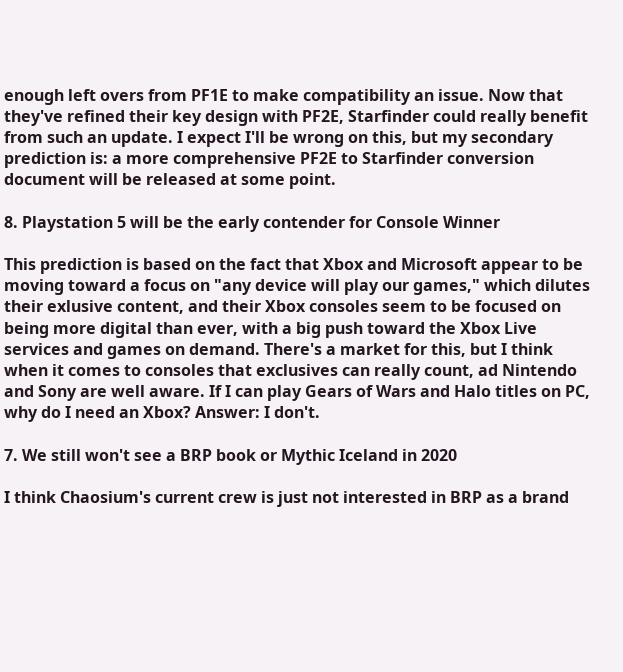enough left overs from PF1E to make compatibility an issue. Now that they've refined their key design with PF2E, Starfinder could really benefit from such an update. I expect I'll be wrong on this, but my secondary prediction is: a more comprehensive PF2E to Starfinder conversion document will be released at some point.

8. Playstation 5 will be the early contender for Console Winner

This prediction is based on the fact that Xbox and Microsoft appear to be moving toward a focus on "any device will play our games," which dilutes their exlusive content, and their Xbox consoles seem to be focused on being more digital than ever, with a big push toward the Xbox Live services and games on demand. There's a market for this, but I think when it comes to consoles that exclusives can really count, ad Nintendo and Sony are well aware. If I can play Gears of Wars and Halo titles on PC, why do I need an Xbox? Answer: I don't.

7. We still won't see a BRP book or Mythic Iceland in 2020

I think Chaosium's current crew is just not interested in BRP as a brand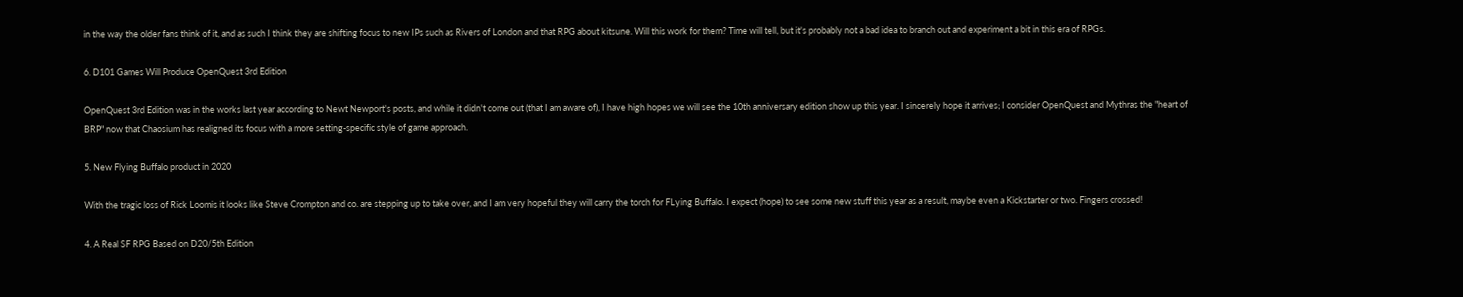in the way the older fans think of it, and as such I think they are shifting focus to new IPs such as Rivers of London and that RPG about kitsune. Will this work for them? Time will tell, but it's probably not a bad idea to branch out and experiment a bit in this era of RPGs.

6. D101 Games Will Produce OpenQuest 3rd Edition

OpenQuest 3rd Edition was in the works last year according to Newt Newport's posts, and while it didn't come out (that I am aware of), I have high hopes we will see the 10th anniversary edition show up this year. I sincerely hope it arrives; I consider OpenQuest and Mythras the "heart of BRP" now that Chaosium has realigned its focus with a more setting-specific style of game approach.

5. New Flying Buffalo product in 2020

With the tragic loss of Rick Loomis it looks like Steve Crompton and co. are stepping up to take over, and I am very hopeful they will carry the torch for FLying Buffalo. I expect (hope) to see some new stuff this year as a result, maybe even a Kickstarter or two. Fingers crossed!

4. A Real SF RPG Based on D20/5th Edition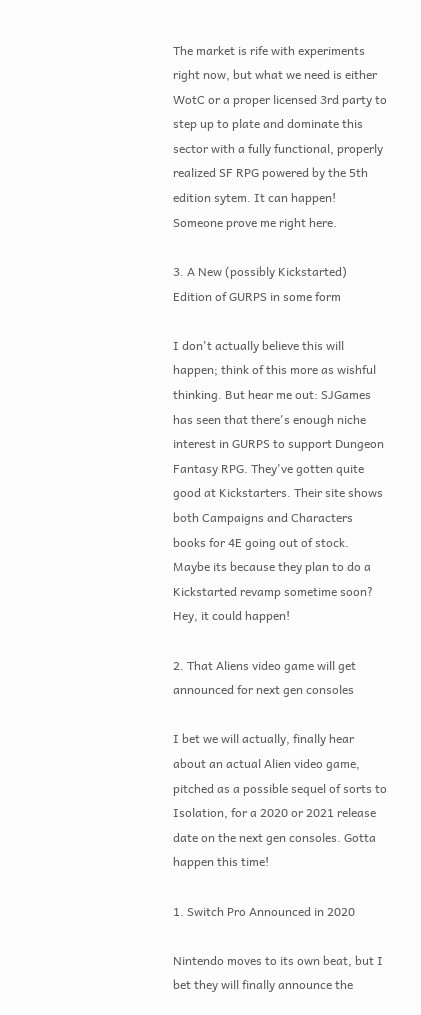The market is rife with experiments right now, but what we need is either WotC or a proper licensed 3rd party to step up to plate and dominate this sector with a fully functional, properly realized SF RPG powered by the 5th edition sytem. It can happen! Someone prove me right here.

3. A New (possibly Kickstarted) Edition of GURPS in some form

I don't actually believe this will happen; think of this more as wishful thinking. But hear me out: SJGames has seen that there's enough niche interest in GURPS to support Dungeon Fantasy RPG. They've gotten quite good at Kickstarters. Their site shows both Campaigns and Characters books for 4E going out of stock. Maybe its because they plan to do a Kickstarted revamp sometime soon? Hey, it could happen!

2. That Aliens video game will get announced for next gen consoles

I bet we will actually, finally hear about an actual Alien video game, pitched as a possible sequel of sorts to Isolation, for a 2020 or 2021 release date on the next gen consoles. Gotta happen this time!

1. Switch Pro Announced in 2020

Nintendo moves to its own beat, but I bet they will finally announce the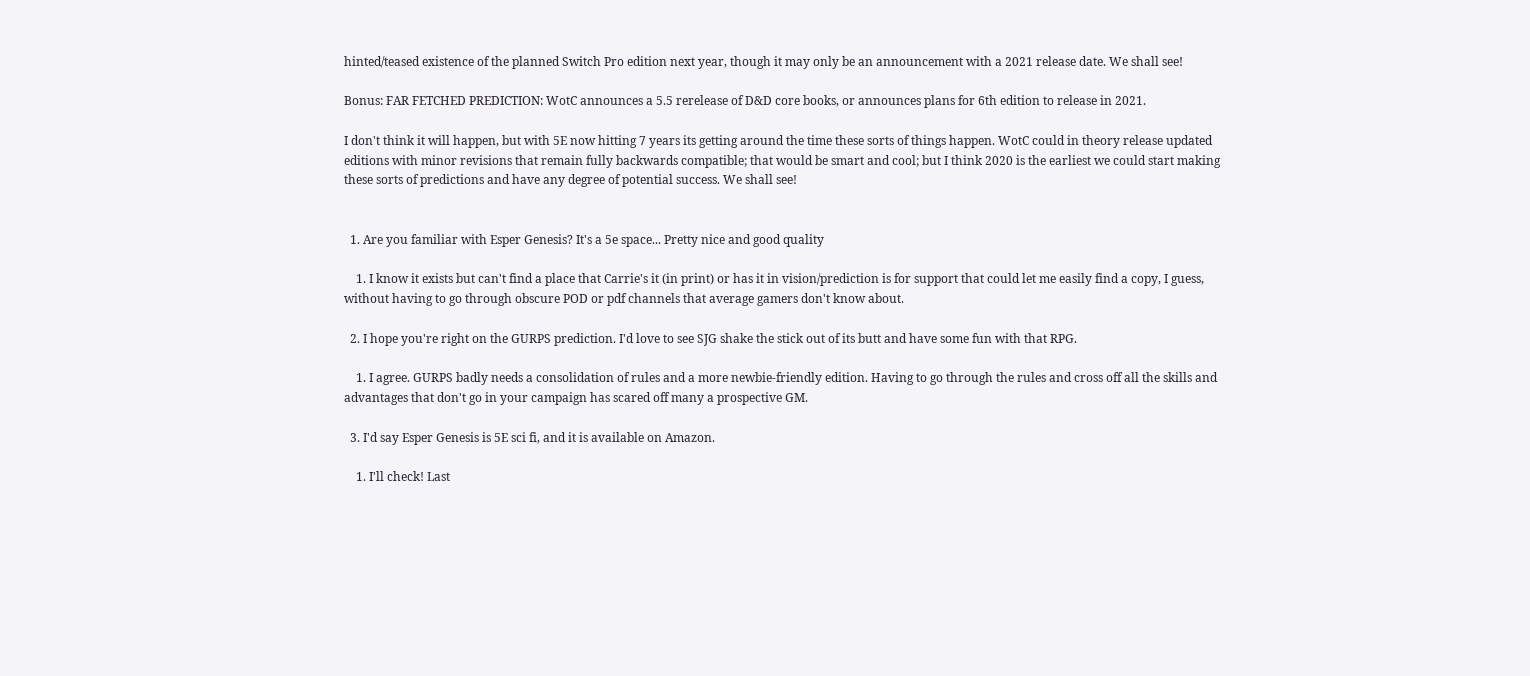hinted/teased existence of the planned Switch Pro edition next year, though it may only be an announcement with a 2021 release date. We shall see!

Bonus: FAR FETCHED PREDICTION: WotC announces a 5.5 rerelease of D&D core books, or announces plans for 6th edition to release in 2021.

I don't think it will happen, but with 5E now hitting 7 years its getting around the time these sorts of things happen. WotC could in theory release updated editions with minor revisions that remain fully backwards compatible; that would be smart and cool; but I think 2020 is the earliest we could start making these sorts of predictions and have any degree of potential success. We shall see!


  1. Are you familiar with Esper Genesis? It's a 5e space... Pretty nice and good quality

    1. I know it exists but can't find a place that Carrie's it (in print) or has it in vision/prediction is for support that could let me easily find a copy, I guess, without having to go through obscure POD or pdf channels that average gamers don't know about.

  2. I hope you're right on the GURPS prediction. I'd love to see SJG shake the stick out of its butt and have some fun with that RPG.

    1. I agree. GURPS badly needs a consolidation of rules and a more newbie-friendly edition. Having to go through the rules and cross off all the skills and advantages that don't go in your campaign has scared off many a prospective GM.

  3. I'd say Esper Genesis is 5E sci fi, and it is available on Amazon.

    1. I'll check! Last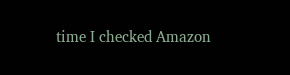time I checked Amazon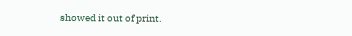showed it out of print.